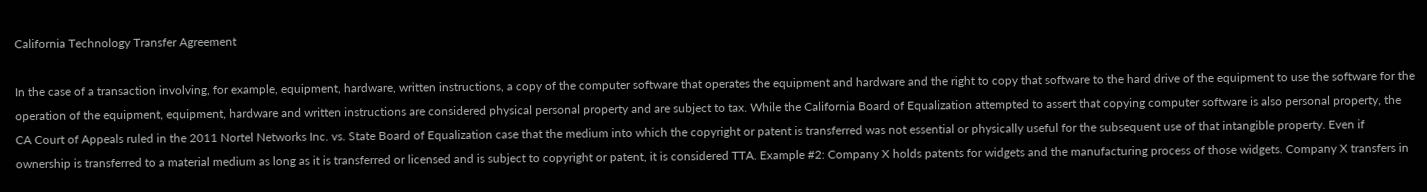California Technology Transfer Agreement

In the case of a transaction involving, for example, equipment, hardware, written instructions, a copy of the computer software that operates the equipment and hardware and the right to copy that software to the hard drive of the equipment to use the software for the operation of the equipment, equipment, hardware and written instructions are considered physical personal property and are subject to tax. While the California Board of Equalization attempted to assert that copying computer software is also personal property, the CA Court of Appeals ruled in the 2011 Nortel Networks Inc. vs. State Board of Equalization case that the medium into which the copyright or patent is transferred was not essential or physically useful for the subsequent use of that intangible property. Even if ownership is transferred to a material medium as long as it is transferred or licensed and is subject to copyright or patent, it is considered TTA. Example #2: Company X holds patents for widgets and the manufacturing process of those widgets. Company X transfers in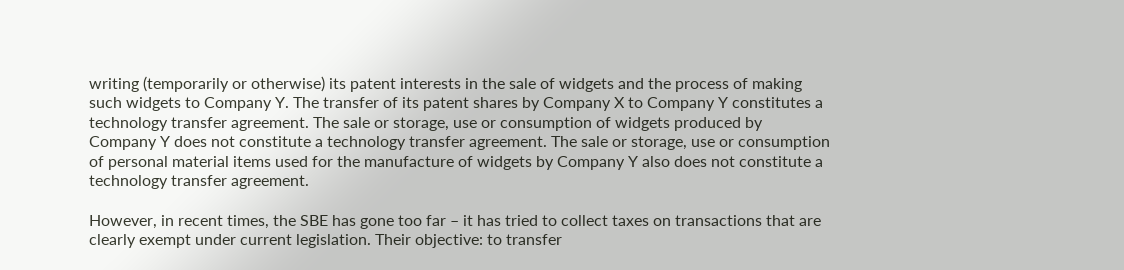writing (temporarily or otherwise) its patent interests in the sale of widgets and the process of making such widgets to Company Y. The transfer of its patent shares by Company X to Company Y constitutes a technology transfer agreement. The sale or storage, use or consumption of widgets produced by Company Y does not constitute a technology transfer agreement. The sale or storage, use or consumption of personal material items used for the manufacture of widgets by Company Y also does not constitute a technology transfer agreement.

However, in recent times, the SBE has gone too far – it has tried to collect taxes on transactions that are clearly exempt under current legislation. Their objective: to transfer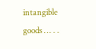intangible goods … . .